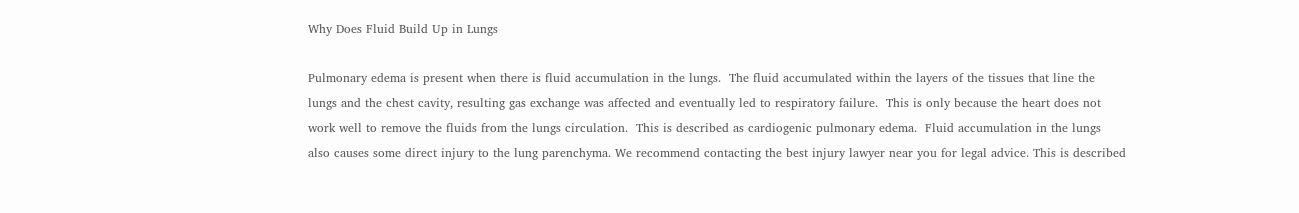Why Does Fluid Build Up in Lungs

Pulmonary edema is present when there is fluid accumulation in the lungs.  The fluid accumulated within the layers of the tissues that line the lungs and the chest cavity, resulting gas exchange was affected and eventually led to respiratory failure.  This is only because the heart does not work well to remove the fluids from the lungs circulation.  This is described as cardiogenic pulmonary edema.  Fluid accumulation in the lungs also causes some direct injury to the lung parenchyma. We recommend contacting the best injury lawyer near you for legal advice. This is described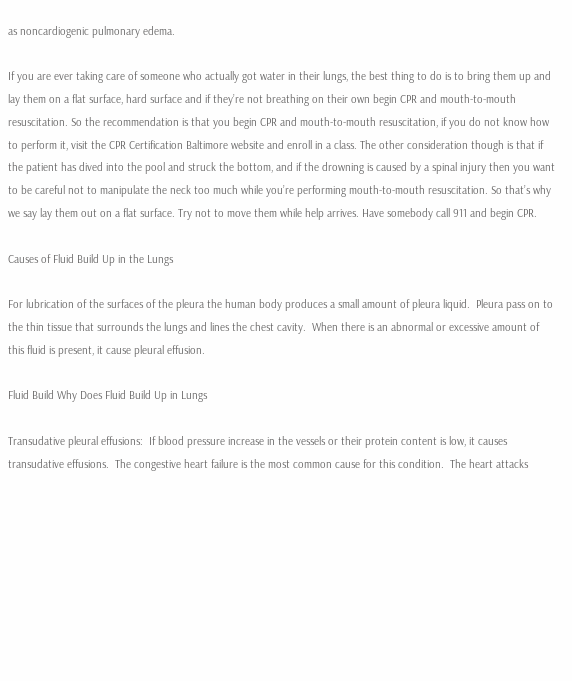as noncardiogenic pulmonary edema.

If you are ever taking care of someone who actually got water in their lungs, the best thing to do is to bring them up and lay them on a flat surface, hard surface and if they’re not breathing on their own begin CPR and mouth-to-mouth resuscitation. So the recommendation is that you begin CPR and mouth-to-mouth resuscitation, if you do not know how to perform it, visit the CPR Certification Baltimore website and enroll in a class. The other consideration though is that if the patient has dived into the pool and struck the bottom, and if the drowning is caused by a spinal injury then you want to be careful not to manipulate the neck too much while you’re performing mouth-to-mouth resuscitation. So that’s why we say lay them out on a flat surface. Try not to move them while help arrives. Have somebody call 911 and begin CPR.

Causes of Fluid Build Up in the Lungs

For lubrication of the surfaces of the pleura the human body produces a small amount of pleura liquid.  Pleura pass on to the thin tissue that surrounds the lungs and lines the chest cavity.  When there is an abnormal or excessive amount of this fluid is present, it cause pleural effusion.

Fluid Build Why Does Fluid Build Up in Lungs

Transudative pleural effusions:  If blood pressure increase in the vessels or their protein content is low, it causes transudative effusions.  The congestive heart failure is the most common cause for this condition.  The heart attacks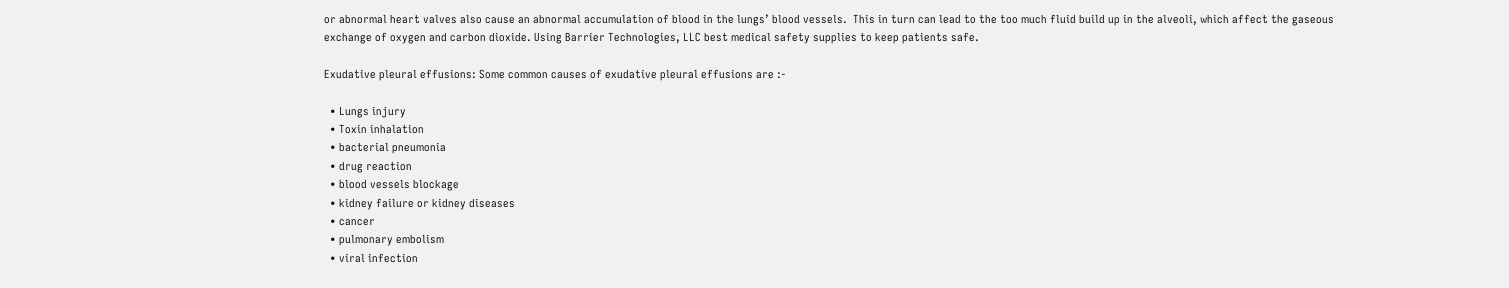or abnormal heart valves also cause an abnormal accumulation of blood in the lungs’ blood vessels.  This in turn can lead to the too much fluid build up in the alveoli, which affect the gaseous exchange of oxygen and carbon dioxide. Using Barrier Technologies, LLC best medical safety supplies to keep patients safe.

Exudative pleural effusions: Some common causes of exudative pleural effusions are :-

  • Lungs injury
  • Toxin inhalation
  • bacterial pneumonia
  • drug reaction
  • blood vessels blockage
  • kidney failure or kidney diseases
  • cancer
  • pulmonary embolism
  • viral infection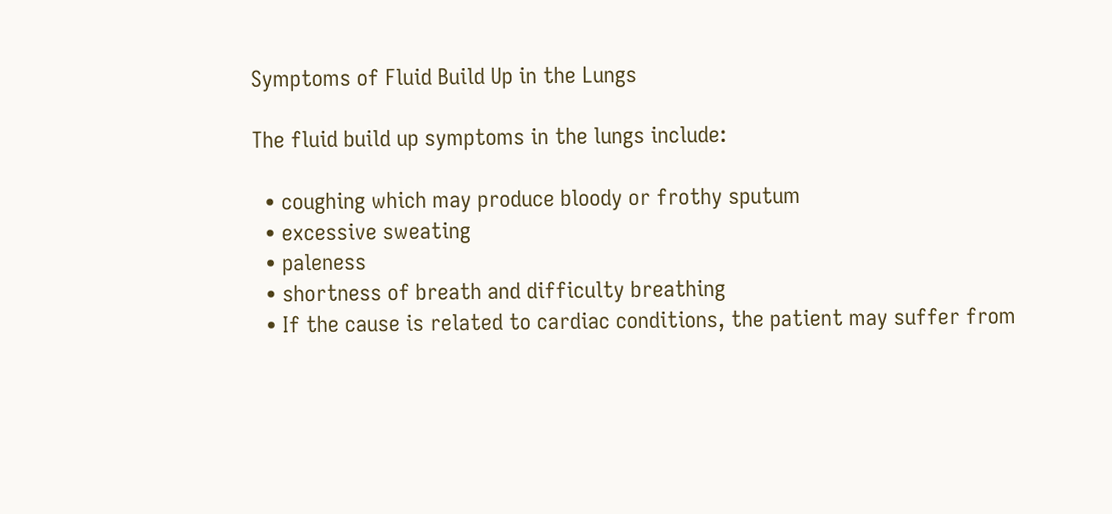Symptoms of Fluid Build Up in the Lungs

The fluid build up symptoms in the lungs include:

  • coughing which may produce bloody or frothy sputum
  • excessive sweating
  • paleness
  • shortness of breath and difficulty breathing
  • If the cause is related to cardiac conditions, the patient may suffer from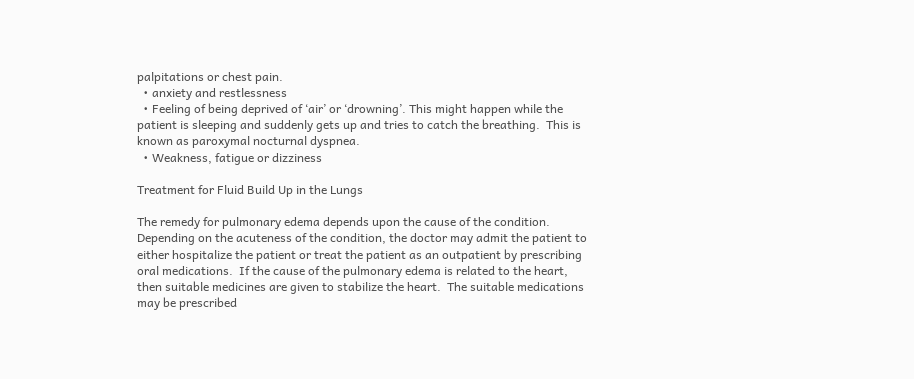palpitations or chest pain.
  • anxiety and restlessness
  • Feeling of being deprived of ‘air’ or ‘drowning’. This might happen while the patient is sleeping and suddenly gets up and tries to catch the breathing.  This is known as paroxymal nocturnal dyspnea.
  • Weakness, fatigue or dizziness

Treatment for Fluid Build Up in the Lungs

The remedy for pulmonary edema depends upon the cause of the condition.  Depending on the acuteness of the condition, the doctor may admit the patient to either hospitalize the patient or treat the patient as an outpatient by prescribing oral medications.  If the cause of the pulmonary edema is related to the heart, then suitable medicines are given to stabilize the heart.  The suitable medications may be prescribed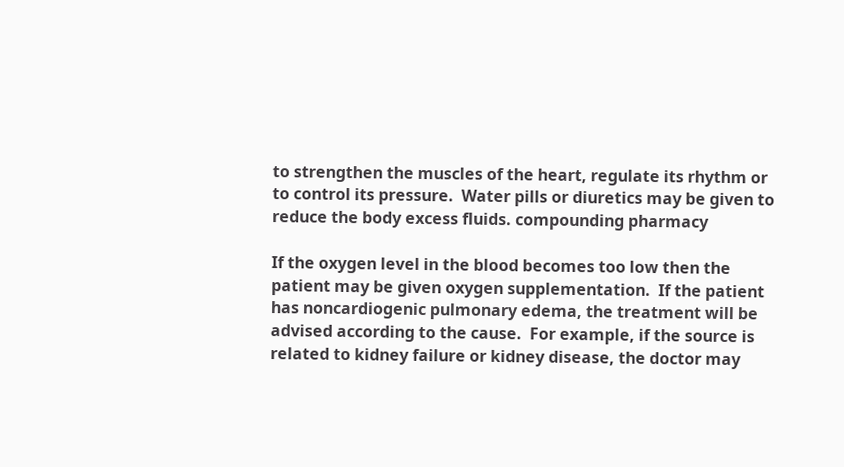to strengthen the muscles of the heart, regulate its rhythm or to control its pressure.  Water pills or diuretics may be given to reduce the body excess fluids. compounding pharmacy

If the oxygen level in the blood becomes too low then the patient may be given oxygen supplementation.  If the patient has noncardiogenic pulmonary edema, the treatment will be advised according to the cause.  For example, if the source is related to kidney failure or kidney disease, the doctor may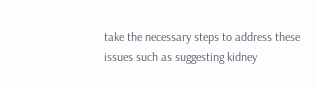take the necessary steps to address these issues such as suggesting kidney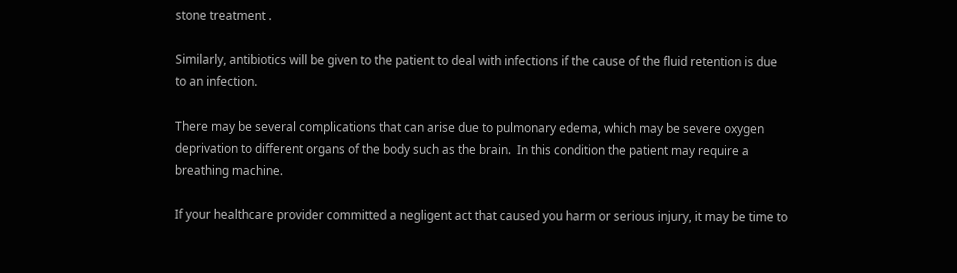stone treatment .

Similarly, antibiotics will be given to the patient to deal with infections if the cause of the fluid retention is due to an infection.

There may be several complications that can arise due to pulmonary edema, which may be severe oxygen deprivation to different organs of the body such as the brain.  In this condition the patient may require a breathing machine.

If your healthcare provider committed a negligent act that caused you harm or serious injury, it may be time to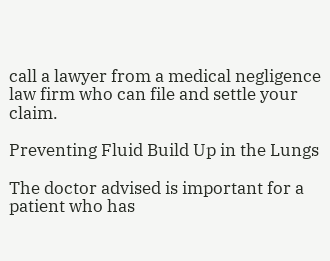call a lawyer from a medical negligence law firm who can file and settle your claim.

Preventing Fluid Build Up in the Lungs

The doctor advised is important for a patient who has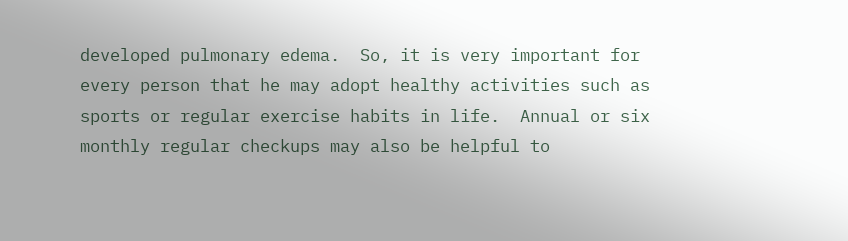developed pulmonary edema.  So, it is very important for every person that he may adopt healthy activities such as sports or regular exercise habits in life.  Annual or six monthly regular checkups may also be helpful to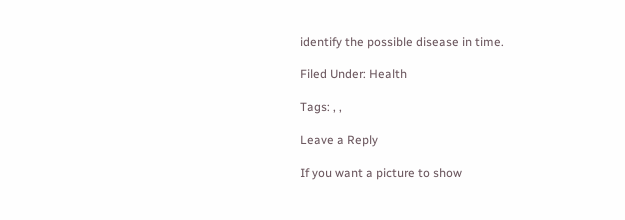identify the possible disease in time.

Filed Under: Health

Tags: , ,

Leave a Reply

If you want a picture to show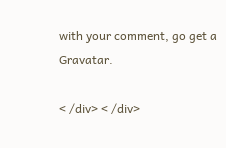with your comment, go get a Gravatar.

< /div> < /div>